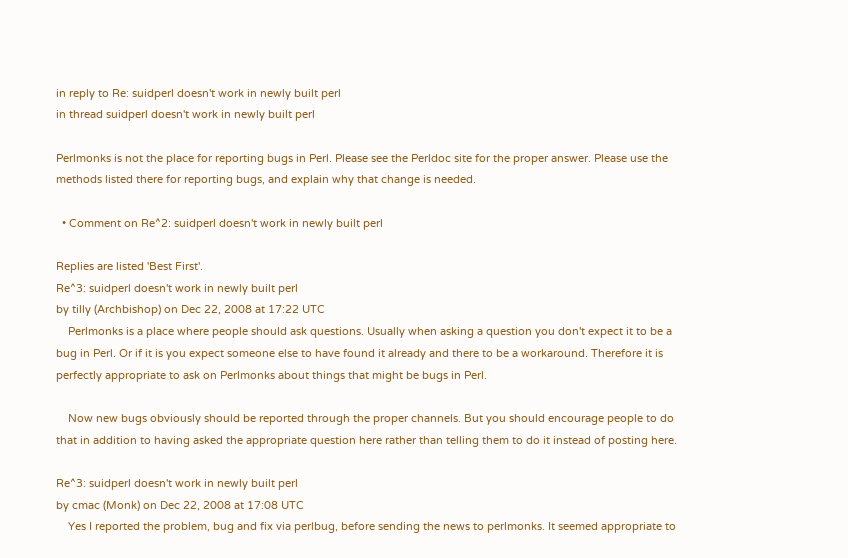in reply to Re: suidperl doesn't work in newly built perl
in thread suidperl doesn't work in newly built perl

Perlmonks is not the place for reporting bugs in Perl. Please see the Perldoc site for the proper answer. Please use the methods listed there for reporting bugs, and explain why that change is needed.

  • Comment on Re^2: suidperl doesn't work in newly built perl

Replies are listed 'Best First'.
Re^3: suidperl doesn't work in newly built perl
by tilly (Archbishop) on Dec 22, 2008 at 17:22 UTC
    Perlmonks is a place where people should ask questions. Usually when asking a question you don't expect it to be a bug in Perl. Or if it is you expect someone else to have found it already and there to be a workaround. Therefore it is perfectly appropriate to ask on Perlmonks about things that might be bugs in Perl.

    Now new bugs obviously should be reported through the proper channels. But you should encourage people to do that in addition to having asked the appropriate question here rather than telling them to do it instead of posting here.

Re^3: suidperl doesn't work in newly built perl
by cmac (Monk) on Dec 22, 2008 at 17:08 UTC
    Yes I reported the problem, bug and fix via perlbug, before sending the news to perlmonks. It seemed appropriate to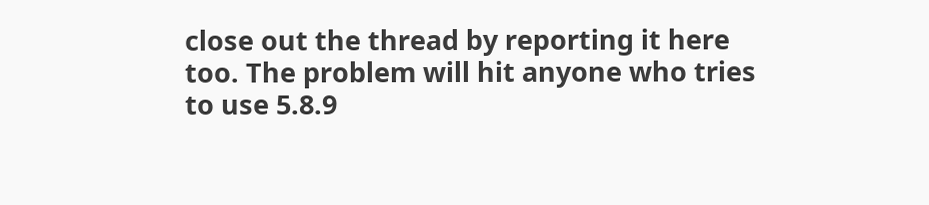close out the thread by reporting it here too. The problem will hit anyone who tries to use 5.8.9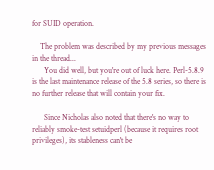for SUID operation.

    The problem was described by my previous messages in the thread...
      You did well, but you're out of luck here. Perl-5.8.9 is the last maintenance release of the 5.8 series, so there is no further release that will contain your fix.

      Since Nicholas also noted that there's no way to reliably smoke-test setuidperl (because it requires root privileges), its stableness can't be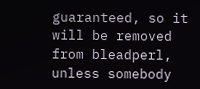guaranteed, so it will be removed from bleadperl, unless somebody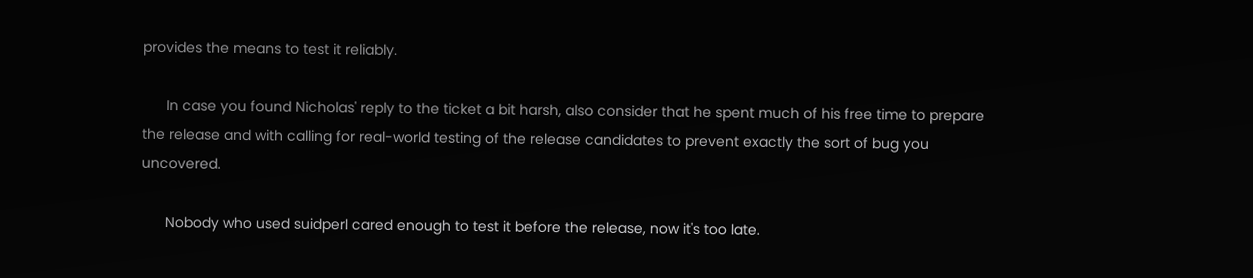provides the means to test it reliably.

      In case you found Nicholas' reply to the ticket a bit harsh, also consider that he spent much of his free time to prepare the release and with calling for real-world testing of the release candidates to prevent exactly the sort of bug you uncovered.

      Nobody who used suidperl cared enough to test it before the release, now it's too late.